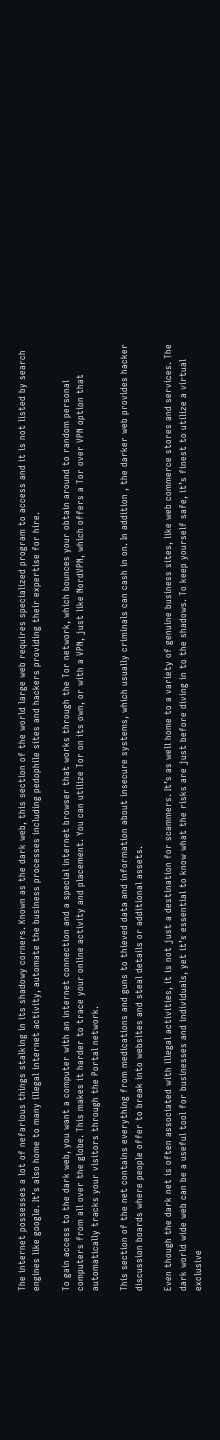The internet possesses a lot of nefarious things stalking in its shadowy corners. Known as the dark web, this section of the world large web requires specialized program to access and it is not listed by search engines like google. It’s also home to many illegal internet activity, automate the business processes including pedophile sites and hackers providing their expertise for hire.

To gain access to the dark web, you want a computer with an internet connection and a special internet browser that works through the Tor network, which bounces your obtain around to random personal computers from all over the globe. This makes it harder to trace your online activity and placement. You can utilize Tor on its own, or with a VPN, just like NordVPN, which offers a Tor over VPN option that automatically tracks your visitors through the Portal network.

This section of the net contains everything from medications and guns to thieved data and information about insecure systems, which usually criminals can cash in on. In addition , the darker web provides hacker discussion boards where people offer to break into websites and steal details or additional assets.

Even though the dark net is often associated with illegal activities, it is not just a destination for scammers. It’s as well home to a variety of genuine business sites, like web commerce stores and services. The dark world wide web can be a useful tool for businesses and individuals, yet it’s essential to know what the risks are just before diving in to the shadows. To keep yourself safe, it’s finest to utilize a virtual exclusive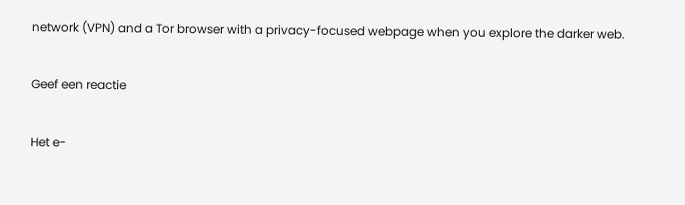network (VPN) and a Tor browser with a privacy-focused webpage when you explore the darker web.

Geef een reactie

Het e-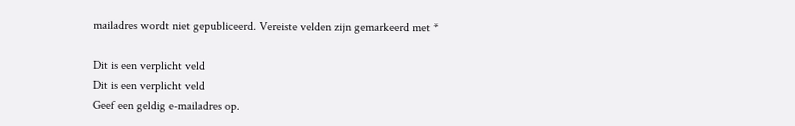mailadres wordt niet gepubliceerd. Vereiste velden zijn gemarkeerd met *

Dit is een verplicht veld
Dit is een verplicht veld
Geef een geldig e-mailadres op.